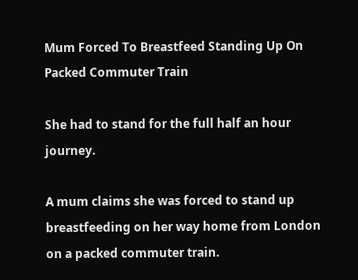Mum Forced To Breastfeed Standing Up On Packed Commuter Train

She had to stand for the full half an hour journey.

A mum claims she was forced to stand up breastfeeding on her way home from London on a packed commuter train.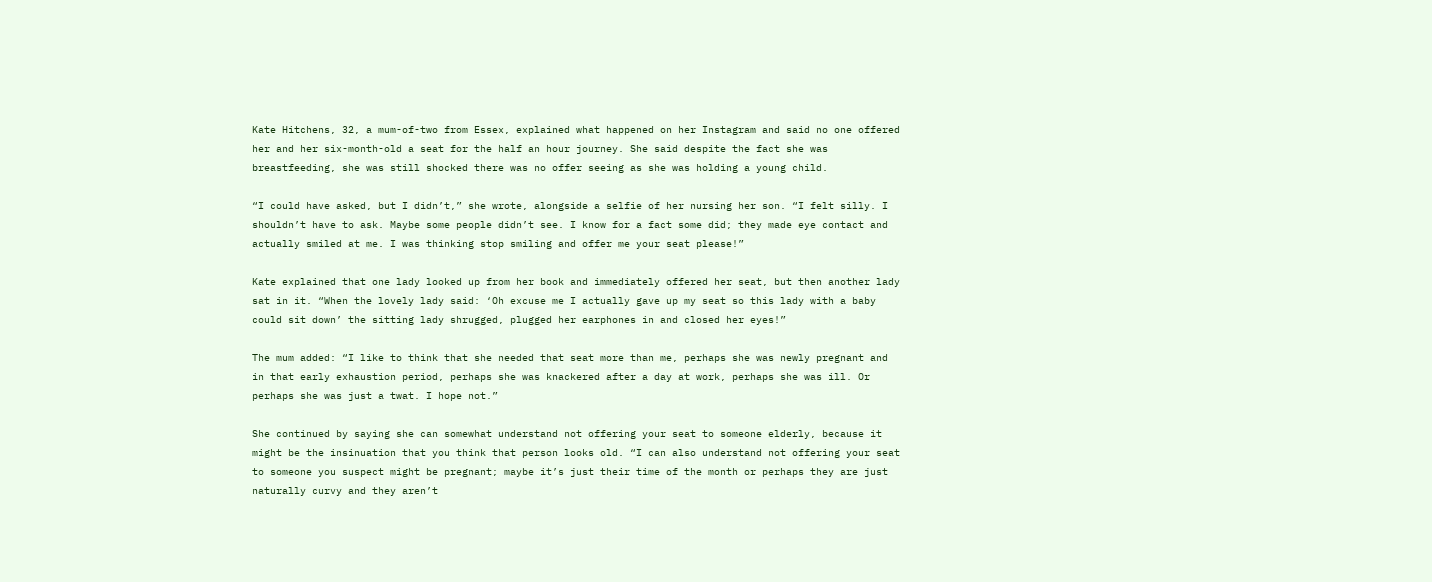Kate Hitchens, 32, a mum-of-two from Essex, explained what happened on her Instagram and said no one offered her and her six-month-old a seat for the half an hour journey. She said despite the fact she was breastfeeding, she was still shocked there was no offer seeing as she was holding a young child.

“I could have asked, but I didn’t,” she wrote, alongside a selfie of her nursing her son. “I felt silly. I shouldn’t have to ask. Maybe some people didn’t see. I know for a fact some did; they made eye contact and actually smiled at me. I was thinking stop smiling and offer me your seat please!”

Kate explained that one lady looked up from her book and immediately offered her seat, but then another lady sat in it. “When the lovely lady said: ‘Oh excuse me I actually gave up my seat so this lady with a baby could sit down’ the sitting lady shrugged, plugged her earphones in and closed her eyes!”

The mum added: “I like to think that she needed that seat more than me, perhaps she was newly pregnant and in that early exhaustion period, perhaps she was knackered after a day at work, perhaps she was ill. Or perhaps she was just a twat. I hope not.”

She continued by saying she can somewhat understand not offering your seat to someone elderly, because it might be the insinuation that you think that person looks old. “I can also understand not offering your seat to someone you suspect might be pregnant; maybe it’s just their time of the month or perhaps they are just naturally curvy and they aren’t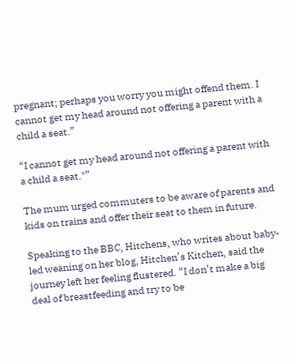pregnant; perhaps you worry you might offend them. I cannot get my head around not offering a parent with a child a seat.”

“I cannot get my head around not offering a parent with a child a seat."”

The mum urged commuters to be aware of parents and kids on trains and offer their seat to them in future.

Speaking to the BBC, Hitchens, who writes about baby-led weaning on her blog, Hitchen’s Kitchen, said the journey left her feeling flustered. “I don’t make a big deal of breastfeeding and try to be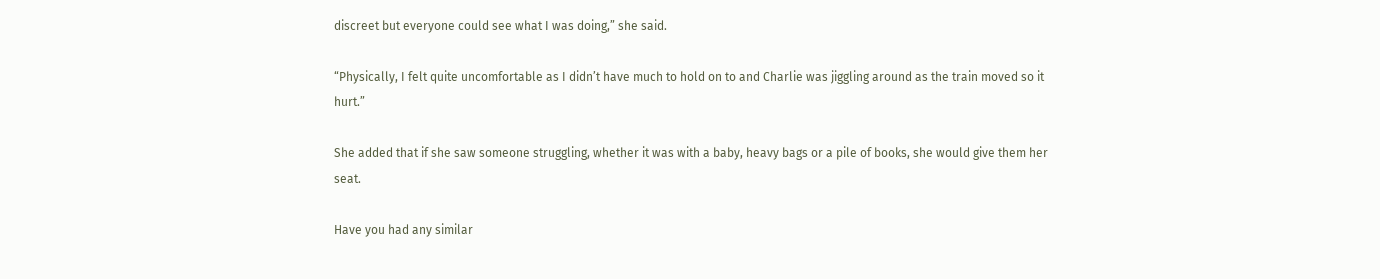discreet but everyone could see what I was doing,” she said.

“Physically, I felt quite uncomfortable as I didn’t have much to hold on to and Charlie was jiggling around as the train moved so it hurt.”

She added that if she saw someone struggling, whether it was with a baby, heavy bags or a pile of books, she would give them her seat.

Have you had any similar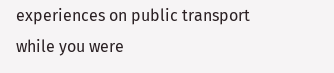experiences on public transport while you were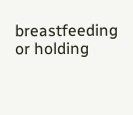breastfeeding or holding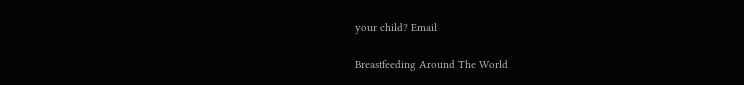your child? Email

Breastfeeding Around The World